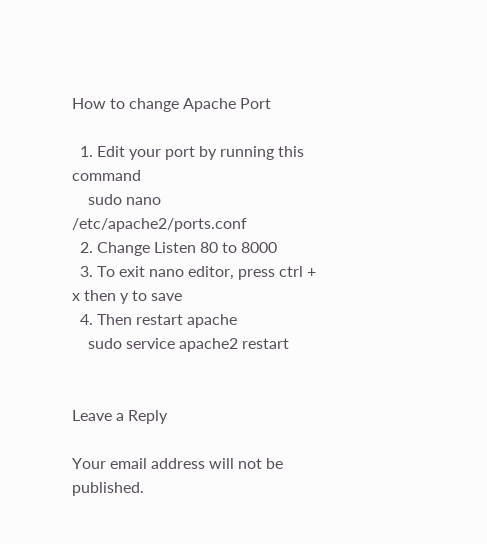How to change Apache Port

  1. Edit your port by running this command
    sudo nano /etc/apache2/ports.conf
  2. Change Listen 80 to 8000
  3. To exit nano editor, press ctrl + x then y to save
  4. Then restart apache
    sudo service apache2 restart


Leave a Reply

Your email address will not be published.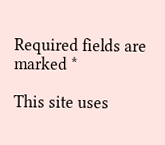Required fields are marked *

This site uses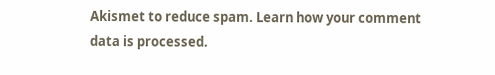Akismet to reduce spam. Learn how your comment data is processed.